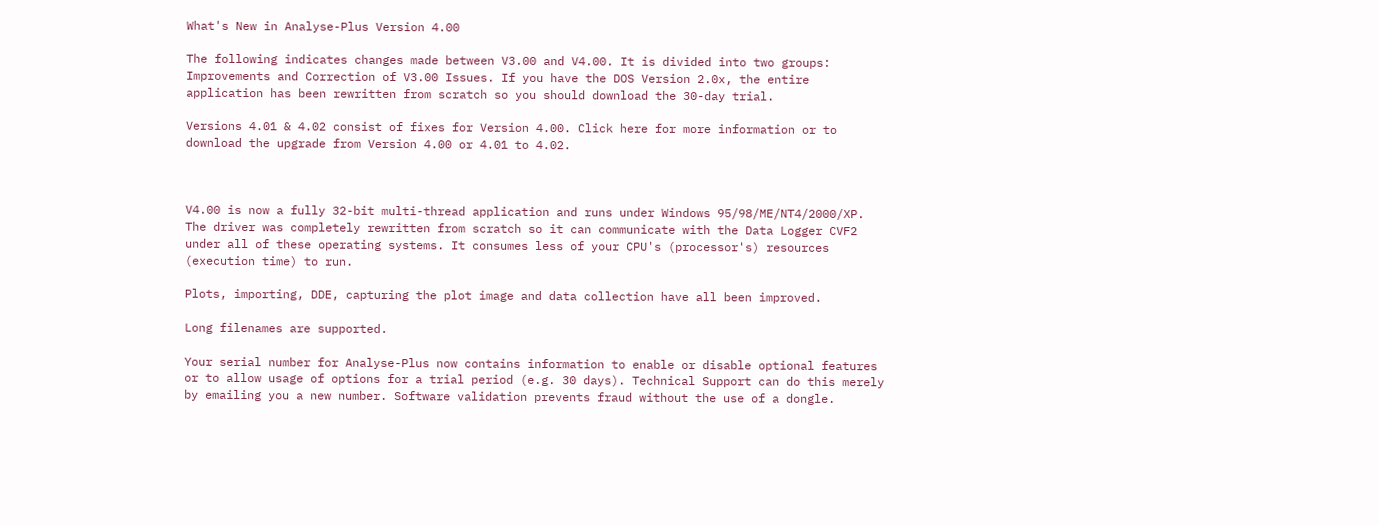What's New in Analyse-Plus Version 4.00

The following indicates changes made between V3.00 and V4.00. It is divided into two groups: Improvements and Correction of V3.00 Issues. If you have the DOS Version 2.0x, the entire application has been rewritten from scratch so you should download the 30-day trial.

Versions 4.01 & 4.02 consist of fixes for Version 4.00. Click here for more information or to download the upgrade from Version 4.00 or 4.01 to 4.02.



V4.00 is now a fully 32-bit multi-thread application and runs under Windows 95/98/ME/NT4/2000/XP. The driver was completely rewritten from scratch so it can communicate with the Data Logger CVF2 under all of these operating systems. It consumes less of your CPU's (processor's) resources (execution time) to run.

Plots, importing, DDE, capturing the plot image and data collection have all been improved.

Long filenames are supported.

Your serial number for Analyse-Plus now contains information to enable or disable optional features or to allow usage of options for a trial period (e.g. 30 days). Technical Support can do this merely by emailing you a new number. Software validation prevents fraud without the use of a dongle.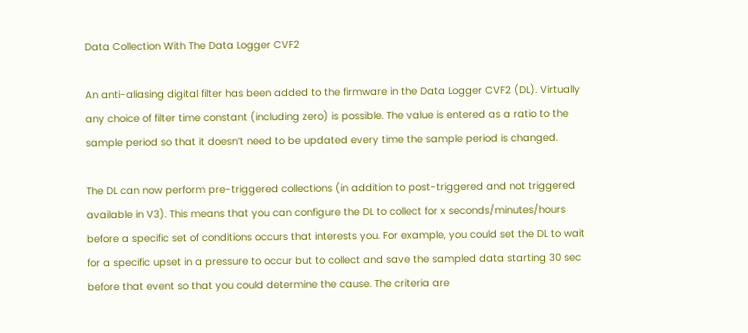Data Collection With The Data Logger CVF2

An anti-aliasing digital filter has been added to the firmware in the Data Logger CVF2 (DL). Virtually any choice of filter time constant (including zero) is possible. The value is entered as a ratio to the sample period so that it doesn’t need to be updated every time the sample period is changed.

The DL can now perform pre-triggered collections (in addition to post-triggered and not triggered available in V3). This means that you can configure the DL to collect for x seconds/minutes/hours before a specific set of conditions occurs that interests you. For example, you could set the DL to wait for a specific upset in a pressure to occur but to collect and save the sampled data starting 30 sec before that event so that you could determine the cause. The criteria are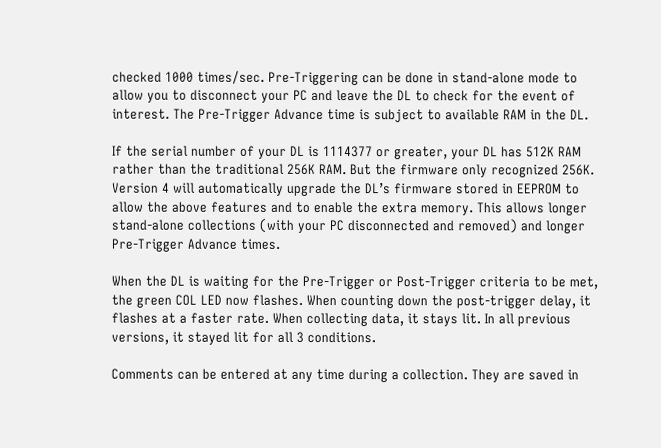checked 1000 times/sec. Pre-Triggering can be done in stand-alone mode to allow you to disconnect your PC and leave the DL to check for the event of interest. The Pre-Trigger Advance time is subject to available RAM in the DL.

If the serial number of your DL is 1114377 or greater, your DL has 512K RAM rather than the traditional 256K RAM. But the firmware only recognized 256K. Version 4 will automatically upgrade the DL’s firmware stored in EEPROM to allow the above features and to enable the extra memory. This allows longer stand-alone collections (with your PC disconnected and removed) and longer Pre-Trigger Advance times.

When the DL is waiting for the Pre-Trigger or Post-Trigger criteria to be met, the green COL LED now flashes. When counting down the post-trigger delay, it flashes at a faster rate. When collecting data, it stays lit. In all previous versions, it stayed lit for all 3 conditions.

Comments can be entered at any time during a collection. They are saved in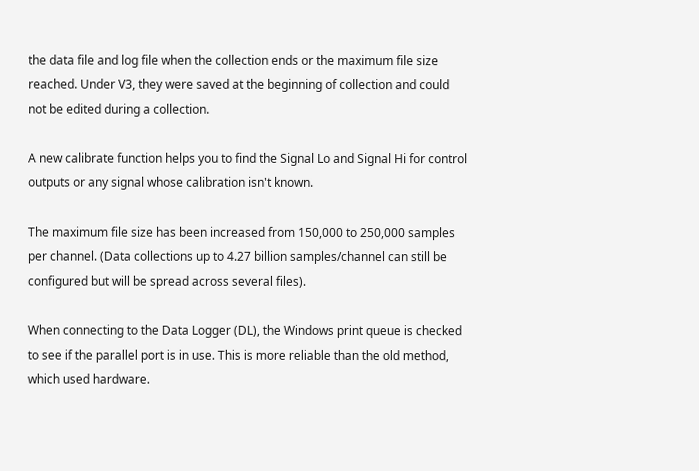the data file and log file when the collection ends or the maximum file size reached. Under V3, they were saved at the beginning of collection and could not be edited during a collection.

A new calibrate function helps you to find the Signal Lo and Signal Hi for control outputs or any signal whose calibration isn't known.

The maximum file size has been increased from 150,000 to 250,000 samples per channel. (Data collections up to 4.27 billion samples/channel can still be configured but will be spread across several files).

When connecting to the Data Logger (DL), the Windows print queue is checked to see if the parallel port is in use. This is more reliable than the old method, which used hardware.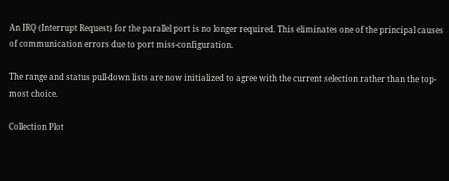An IRQ (Interrupt Request) for the parallel port is no longer required. This eliminates one of the principal causes of communication errors due to port miss-configuration.

The range and status pull-down lists are now initialized to agree with the current selection rather than the top-most choice.

Collection Plot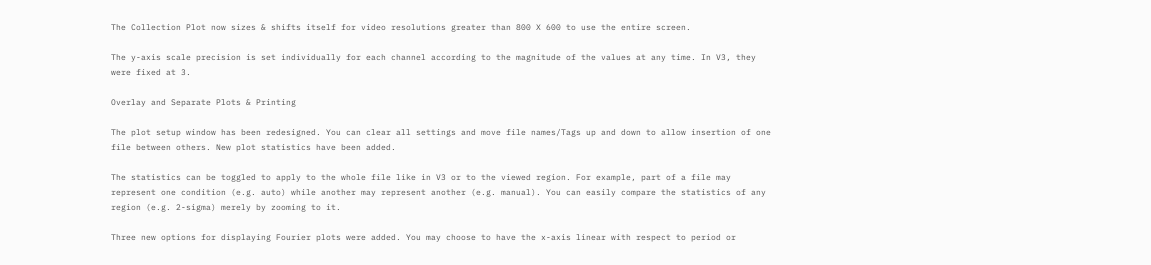The Collection Plot now sizes & shifts itself for video resolutions greater than 800 X 600 to use the entire screen.

The y-axis scale precision is set individually for each channel according to the magnitude of the values at any time. In V3, they were fixed at 3.

Overlay and Separate Plots & Printing

The plot setup window has been redesigned. You can clear all settings and move file names/Tags up and down to allow insertion of one file between others. New plot statistics have been added.

The statistics can be toggled to apply to the whole file like in V3 or to the viewed region. For example, part of a file may represent one condition (e.g. auto) while another may represent another (e.g. manual). You can easily compare the statistics of any region (e.g. 2-sigma) merely by zooming to it.

Three new options for displaying Fourier plots were added. You may choose to have the x-axis linear with respect to period or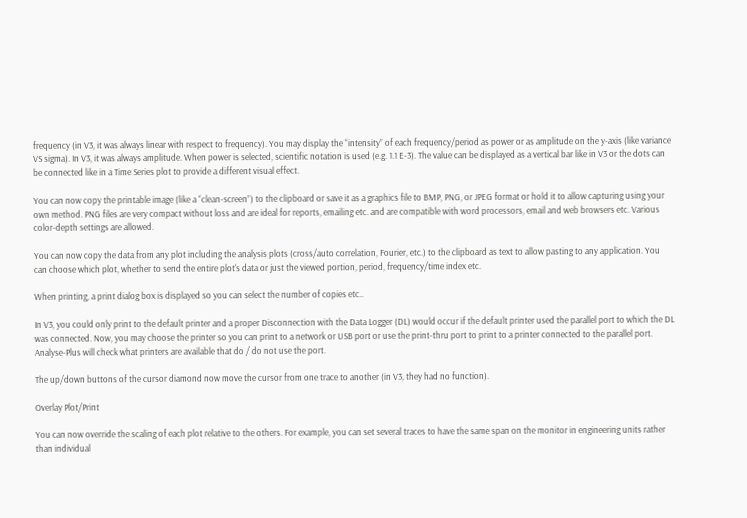frequency (in V3, it was always linear with respect to frequency). You may display the “intensity” of each frequency/period as power or as amplitude on the y-axis (like variance VS sigma). In V3, it was always amplitude. When power is selected, scientific notation is used (e.g. 1.1 E-3). The value can be displayed as a vertical bar like in V3 or the dots can be connected like in a Time Series plot to provide a different visual effect.

You can now copy the printable image (like a “clean-screen”) to the clipboard or save it as a graphics file to BMP, PNG, or JPEG format or hold it to allow capturing using your own method. PNG files are very compact without loss and are ideal for reports, emailing etc. and are compatible with word processors, email and web browsers etc. Various color-depth settings are allowed.

You can now copy the data from any plot including the analysis plots (cross/auto correlation, Fourier, etc.) to the clipboard as text to allow pasting to any application. You can choose which plot, whether to send the entire plot's data or just the viewed portion, period, frequency/time index etc.

When printing, a print dialog box is displayed so you can select the number of copies etc..

In V3, you could only print to the default printer and a proper Disconnection with the Data Logger (DL) would occur if the default printer used the parallel port to which the DL was connected. Now, you may choose the printer so you can print to a network or USB port or use the print-thru port to print to a printer connected to the parallel port. Analyse-Plus will check what printers are available that do / do not use the port.

The up/down buttons of the cursor diamond now move the cursor from one trace to another (in V3, they had no function).

Overlay Plot/Print

You can now override the scaling of each plot relative to the others. For example, you can set several traces to have the same span on the monitor in engineering units rather than individual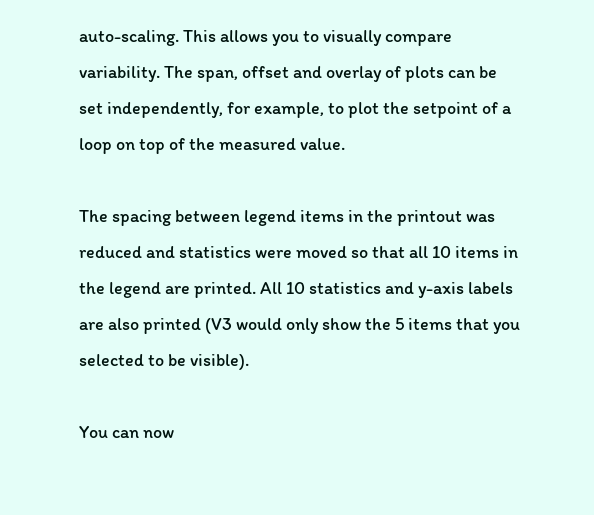auto-scaling. This allows you to visually compare variability. The span, offset and overlay of plots can be set independently, for example, to plot the setpoint of a loop on top of the measured value.

The spacing between legend items in the printout was reduced and statistics were moved so that all 10 items in the legend are printed. All 10 statistics and y-axis labels are also printed (V3 would only show the 5 items that you selected to be visible).

You can now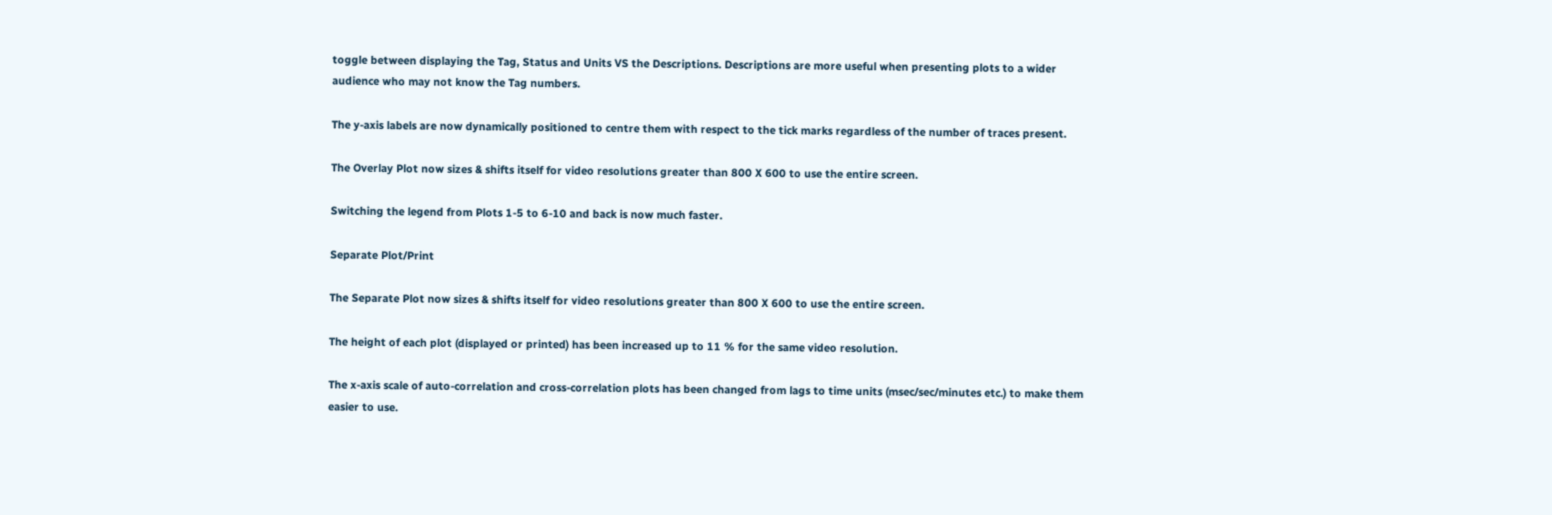toggle between displaying the Tag, Status and Units VS the Descriptions. Descriptions are more useful when presenting plots to a wider audience who may not know the Tag numbers.

The y-axis labels are now dynamically positioned to centre them with respect to the tick marks regardless of the number of traces present.

The Overlay Plot now sizes & shifts itself for video resolutions greater than 800 X 600 to use the entire screen.

Switching the legend from Plots 1-5 to 6-10 and back is now much faster.

Separate Plot/Print

The Separate Plot now sizes & shifts itself for video resolutions greater than 800 X 600 to use the entire screen.

The height of each plot (displayed or printed) has been increased up to 11 % for the same video resolution.

The x-axis scale of auto-correlation and cross-correlation plots has been changed from lags to time units (msec/sec/minutes etc.) to make them easier to use.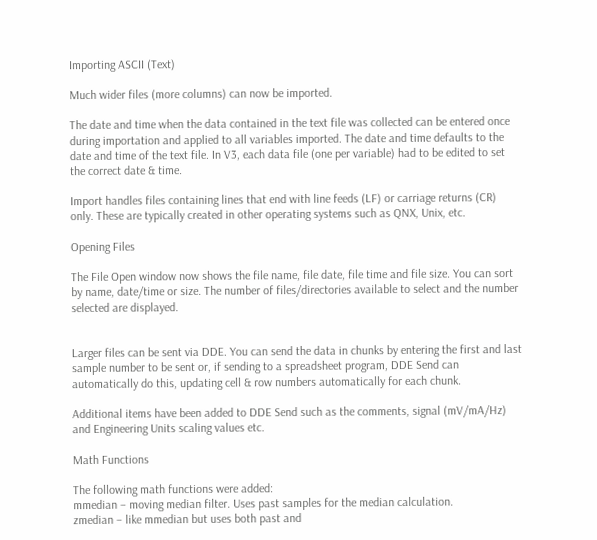Importing ASCII (Text)

Much wider files (more columns) can now be imported.

The date and time when the data contained in the text file was collected can be entered once during importation and applied to all variables imported. The date and time defaults to the date and time of the text file. In V3, each data file (one per variable) had to be edited to set the correct date & time.

Import handles files containing lines that end with line feeds (LF) or carriage returns (CR) only. These are typically created in other operating systems such as QNX, Unix, etc.

Opening Files

The File Open window now shows the file name, file date, file time and file size. You can sort by name, date/time or size. The number of files/directories available to select and the number selected are displayed.


Larger files can be sent via DDE. You can send the data in chunks by entering the first and last sample number to be sent or, if sending to a spreadsheet program, DDE Send can automatically do this, updating cell & row numbers automatically for each chunk.

Additional items have been added to DDE Send such as the comments, signal (mV/mA/Hz) and Engineering Units scaling values etc.

Math Functions

The following math functions were added:
mmedian – moving median filter. Uses past samples for the median calculation.
zmedian – like mmedian but uses both past and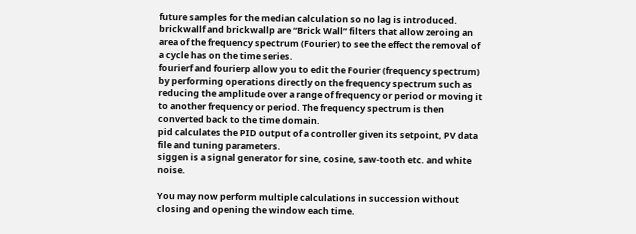future samples for the median calculation so no lag is introduced.
brickwallf and brickwallp are “Brick Wall” filters that allow zeroing an area of the frequency spectrum (Fourier) to see the effect the removal of a cycle has on the time series.
fourierf and fourierp allow you to edit the Fourier (frequency spectrum) by performing operations directly on the frequency spectrum such as reducing the amplitude over a range of frequency or period or moving it to another frequency or period. The frequency spectrum is then converted back to the time domain.
pid calculates the PID output of a controller given its setpoint, PV data file and tuning parameters.
siggen is a signal generator for sine, cosine, saw-tooth etc. and white noise.

You may now perform multiple calculations in succession without closing and opening the window each time.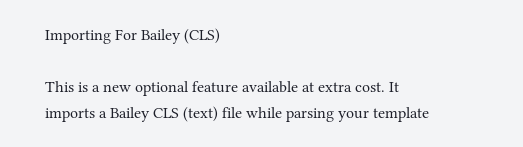Importing For Bailey (CLS)

This is a new optional feature available at extra cost. It imports a Bailey CLS (text) file while parsing your template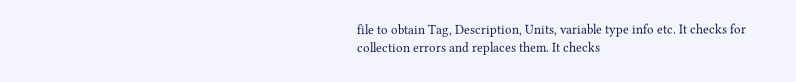file to obtain Tag, Description, Units, variable type info etc. It checks for collection errors and replaces them. It checks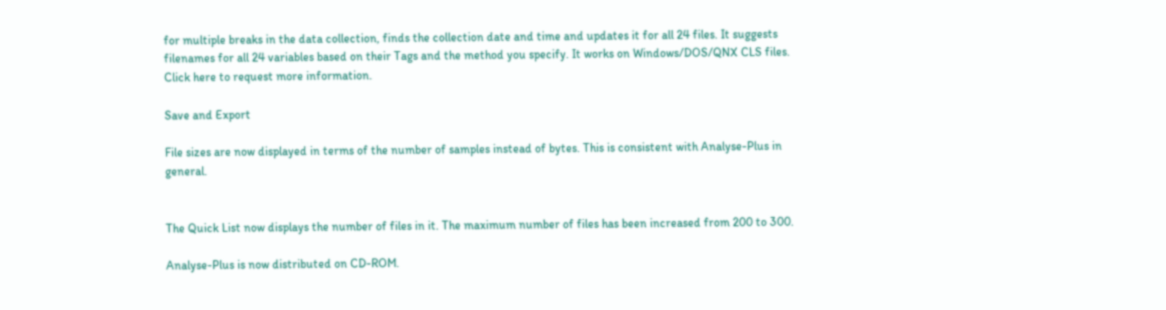for multiple breaks in the data collection, finds the collection date and time and updates it for all 24 files. It suggests filenames for all 24 variables based on their Tags and the method you specify. It works on Windows/DOS/QNX CLS files. Click here to request more information.

Save and Export

File sizes are now displayed in terms of the number of samples instead of bytes. This is consistent with Analyse-Plus in general.


The Quick List now displays the number of files in it. The maximum number of files has been increased from 200 to 300.

Analyse-Plus is now distributed on CD-ROM.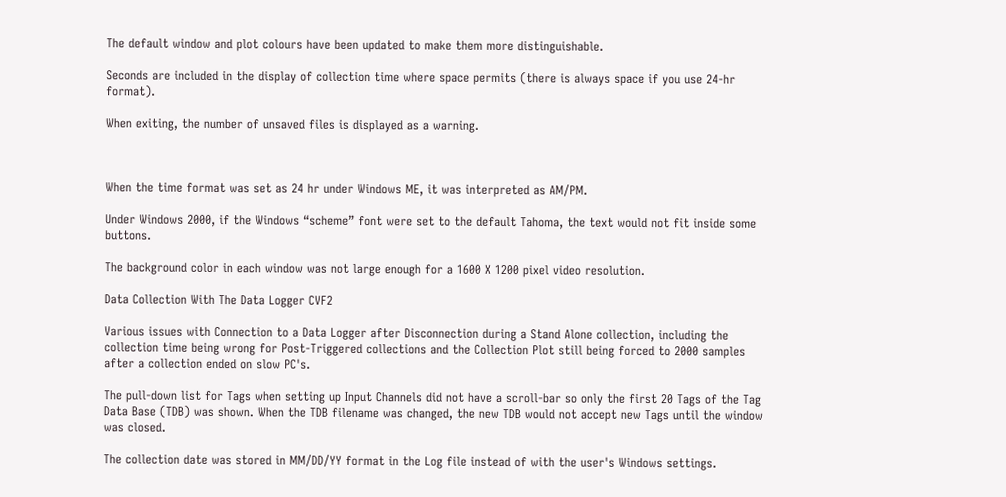The default window and plot colours have been updated to make them more distinguishable.

Seconds are included in the display of collection time where space permits (there is always space if you use 24-hr format).

When exiting, the number of unsaved files is displayed as a warning.



When the time format was set as 24 hr under Windows ME, it was interpreted as AM/PM.

Under Windows 2000, if the Windows “scheme” font were set to the default Tahoma, the text would not fit inside some buttons.

The background color in each window was not large enough for a 1600 X 1200 pixel video resolution.

Data Collection With The Data Logger CVF2

Various issues with Connection to a Data Logger after Disconnection during a Stand Alone collection, including the collection time being wrong for Post-Triggered collections and the Collection Plot still being forced to 2000 samples after a collection ended on slow PC's.

The pull-down list for Tags when setting up Input Channels did not have a scroll-bar so only the first 20 Tags of the Tag Data Base (TDB) was shown. When the TDB filename was changed, the new TDB would not accept new Tags until the window was closed.

The collection date was stored in MM/DD/YY format in the Log file instead of with the user's Windows settings.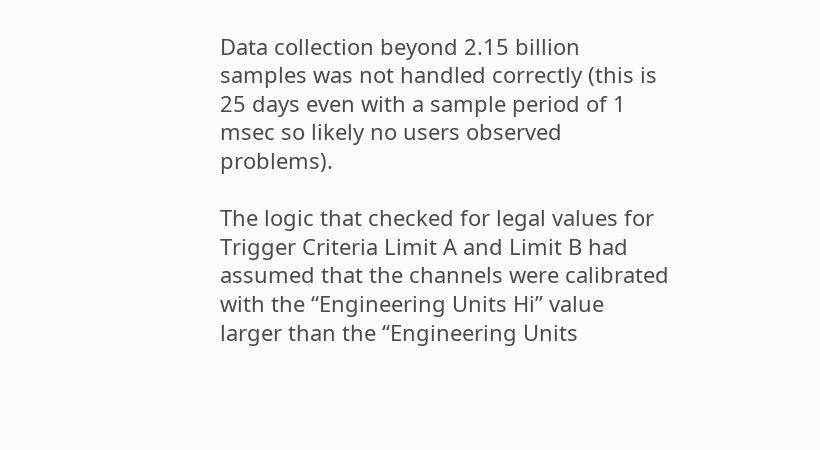Data collection beyond 2.15 billion samples was not handled correctly (this is 25 days even with a sample period of 1 msec so likely no users observed problems).

The logic that checked for legal values for Trigger Criteria Limit A and Limit B had assumed that the channels were calibrated with the “Engineering Units Hi” value larger than the “Engineering Units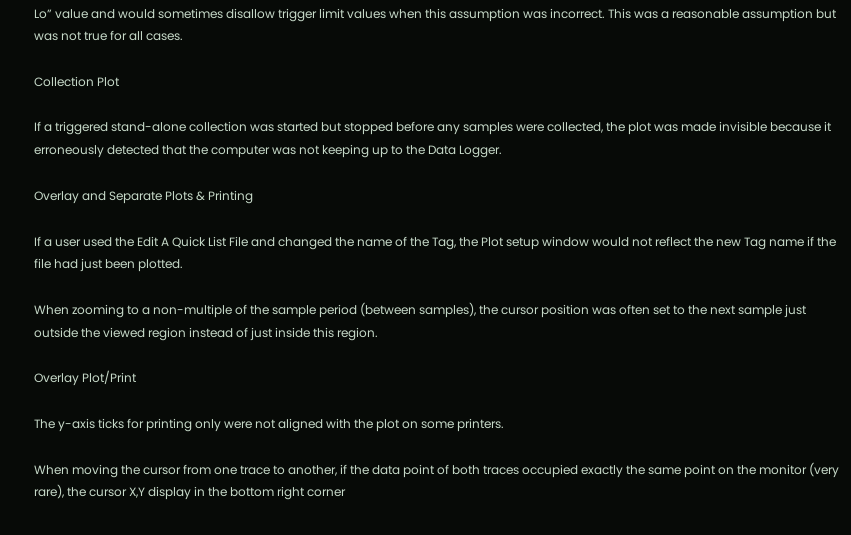Lo” value and would sometimes disallow trigger limit values when this assumption was incorrect. This was a reasonable assumption but was not true for all cases.

Collection Plot

If a triggered stand-alone collection was started but stopped before any samples were collected, the plot was made invisible because it erroneously detected that the computer was not keeping up to the Data Logger.

Overlay and Separate Plots & Printing

If a user used the Edit A Quick List File and changed the name of the Tag, the Plot setup window would not reflect the new Tag name if the file had just been plotted.

When zooming to a non-multiple of the sample period (between samples), the cursor position was often set to the next sample just outside the viewed region instead of just inside this region.

Overlay Plot/Print

The y-axis ticks for printing only were not aligned with the plot on some printers.

When moving the cursor from one trace to another, if the data point of both traces occupied exactly the same point on the monitor (very rare), the cursor X,Y display in the bottom right corner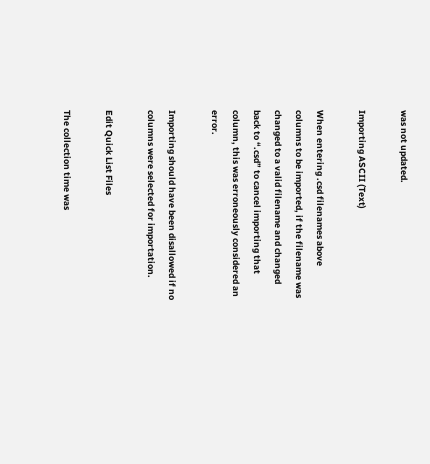was not updated.

Importing ASCII (Text)

When entering .csd filenames above columns to be imported, if the filename was changed to a valid filename and changed back to “.csd” to cancel importing that column, this was erroneously considered an error.

Importing should have been disallowed if no columns were selected for importation.

Edit Quick List Files

The collection time was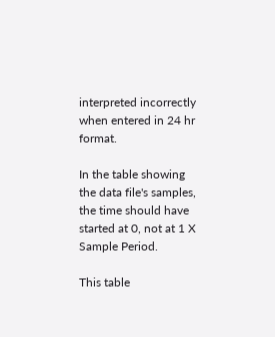interpreted incorrectly when entered in 24 hr format.

In the table showing the data file's samples, the time should have started at 0, not at 1 X Sample Period.

This table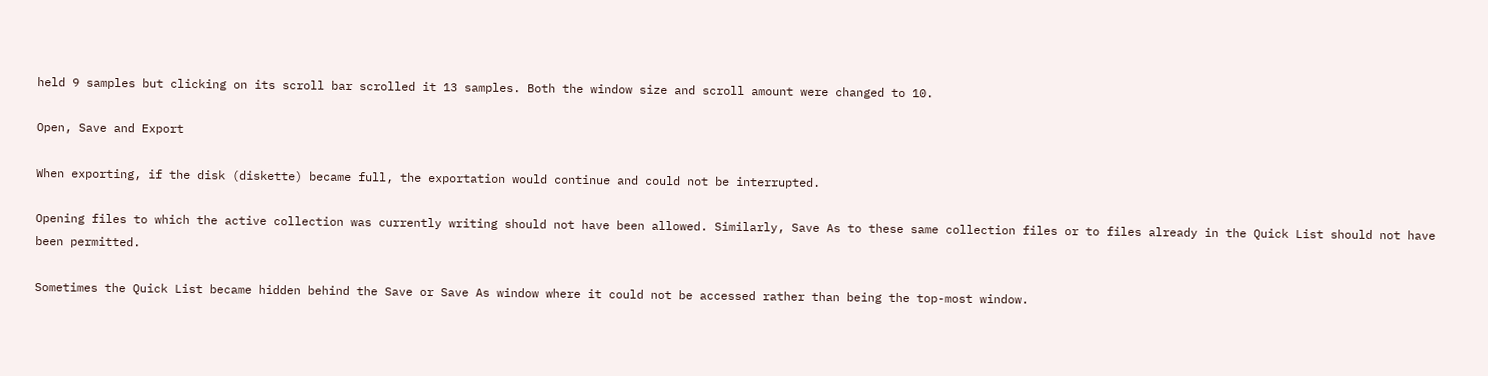held 9 samples but clicking on its scroll bar scrolled it 13 samples. Both the window size and scroll amount were changed to 10.

Open, Save and Export

When exporting, if the disk (diskette) became full, the exportation would continue and could not be interrupted.

Opening files to which the active collection was currently writing should not have been allowed. Similarly, Save As to these same collection files or to files already in the Quick List should not have been permitted.

Sometimes the Quick List became hidden behind the Save or Save As window where it could not be accessed rather than being the top-most window.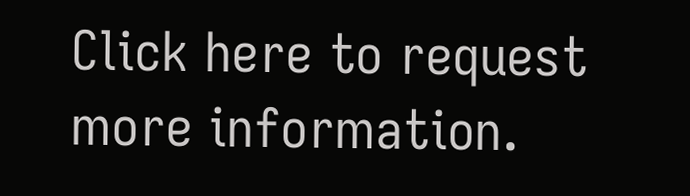Click here to request more information.